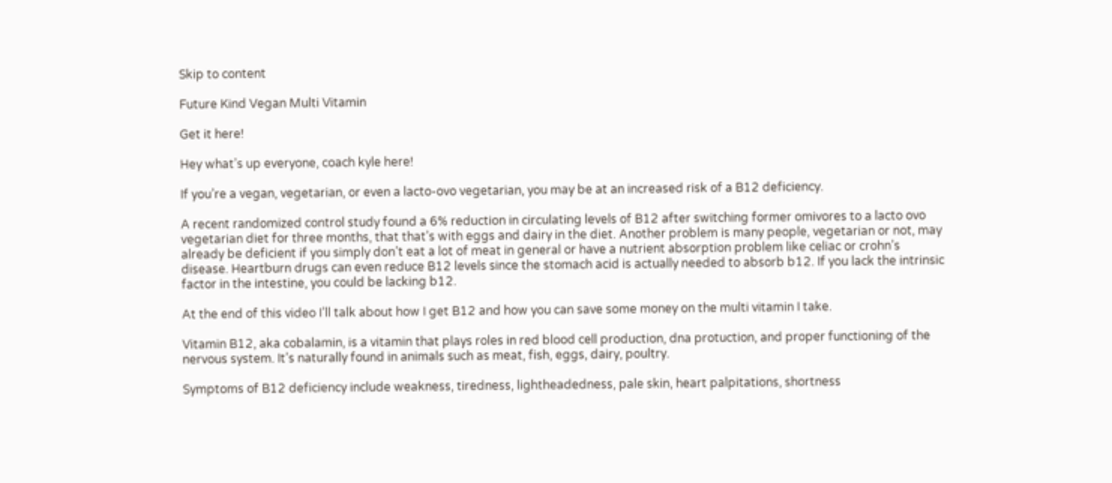Skip to content

Future Kind Vegan Multi Vitamin

Get it here!

Hey what’s up everyone, coach kyle here!

If you’re a vegan, vegetarian, or even a lacto-ovo vegetarian, you may be at an increased risk of a B12 deficiency.

A recent randomized control study found a 6% reduction in circulating levels of B12 after switching former omivores to a lacto ovo vegetarian diet for three months, that that’s with eggs and dairy in the diet. Another problem is many people, vegetarian or not, may already be deficient if you simply don’t eat a lot of meat in general or have a nutrient absorption problem like celiac or crohn’s disease. Heartburn drugs can even reduce B12 levels since the stomach acid is actually needed to absorb b12. If you lack the intrinsic factor in the intestine, you could be lacking b12.

At the end of this video I’ll talk about how I get B12 and how you can save some money on the multi vitamin I take.

Vitamin B12, aka cobalamin, is a vitamin that plays roles in red blood cell production, dna protuction, and proper functioning of the nervous system. It’s naturally found in animals such as meat, fish, eggs, dairy, poultry.

Symptoms of B12 deficiency include weakness, tiredness, lightheadedness, pale skin, heart palpitations, shortness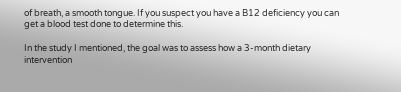of breath, a smooth tongue. If you suspect you have a B12 deficiency you can get a blood test done to determine this.

In the study I mentioned, the goal was to assess how a 3-month dietary intervention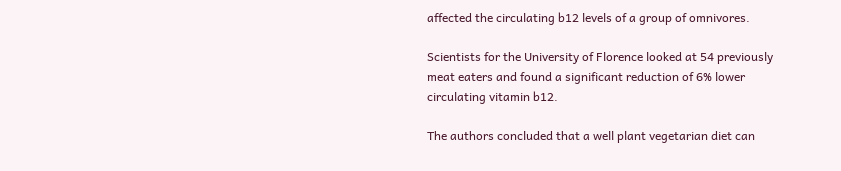affected the circulating b12 levels of a group of omnivores.

Scientists for the University of Florence looked at 54 previously meat eaters and found a significant reduction of 6% lower circulating vitamin b12.

The authors concluded that a well plant vegetarian diet can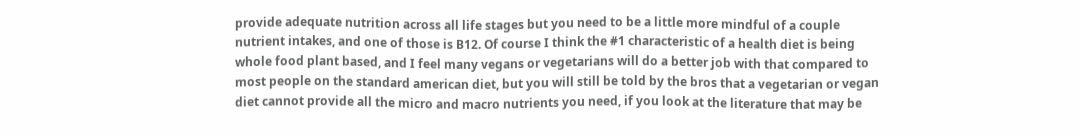provide adequate nutrition across all life stages but you need to be a little more mindful of a couple nutrient intakes, and one of those is B12. Of course I think the #1 characteristic of a health diet is being whole food plant based, and I feel many vegans or vegetarians will do a better job with that compared to most people on the standard american diet, but you will still be told by the bros that a vegetarian or vegan diet cannot provide all the micro and macro nutrients you need, if you look at the literature that may be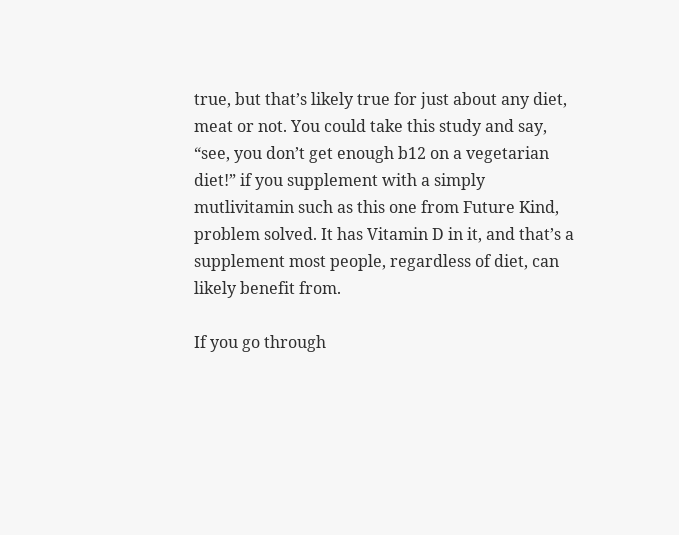true, but that’s likely true for just about any diet, meat or not. You could take this study and say, “see, you don’t get enough b12 on a vegetarian diet!” if you supplement with a simply mutlivitamin such as this one from Future Kind, problem solved. It has Vitamin D in it, and that’s a supplement most people, regardless of diet, can likely benefit from.

If you go through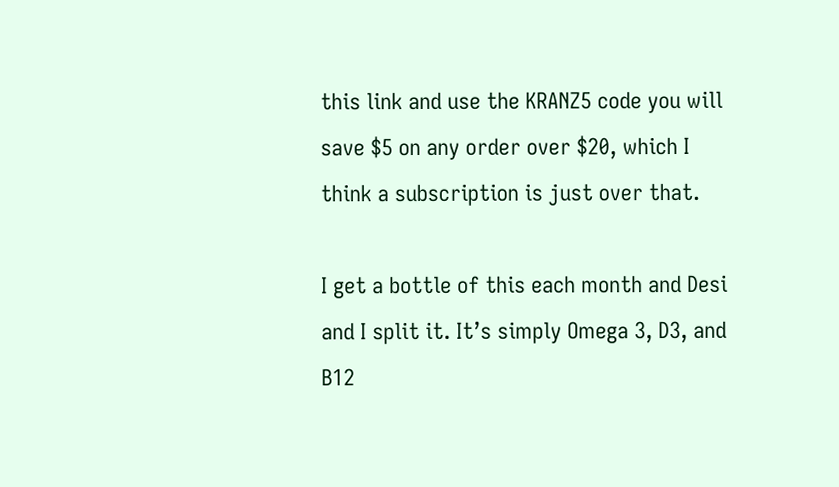this link and use the KRANZ5 code you will save $5 on any order over $20, which I think a subscription is just over that.

I get a bottle of this each month and Desi and I split it. It’s simply Omega 3, D3, and B12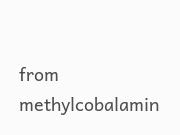from methylcobalamin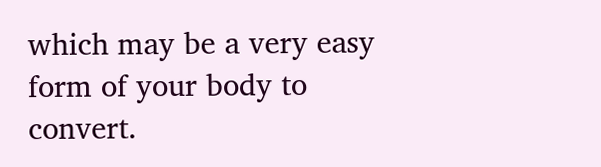which may be a very easy form of your body to convert.